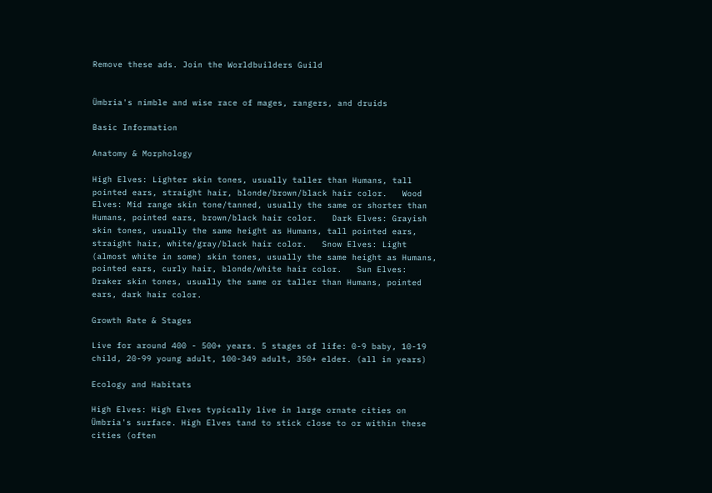Remove these ads. Join the Worldbuilders Guild


Ümbria's nimble and wise race of mages, rangers, and druids

Basic Information

Anatomy & Morphology

High Elves: Lighter skin tones, usually taller than Humans, tall pointed ears, straight hair, blonde/brown/black hair color.   Wood Elves: Mid range skin tone/tanned, usually the same or shorter than Humans, pointed ears, brown/black hair color.   Dark Elves: Grayish skin tones, usually the same height as Humans, tall pointed ears, straight hair, white/gray/black hair color.   Snow Elves: Light (almost white in some) skin tones, usually the same height as Humans, pointed ears, curly hair, blonde/white hair color.   Sun Elves: Draker skin tones, usually the same or taller than Humans, pointed ears, dark hair color.

Growth Rate & Stages

Live for around 400 - 500+ years. 5 stages of life: 0-9 baby, 10-19 child, 20-99 young adult, 100-349 adult, 350+ elder. (all in years)

Ecology and Habitats

High Elves: High Elves typically live in large ornate cities on Ümbria's surface. High Elves tand to stick close to or within these cities (often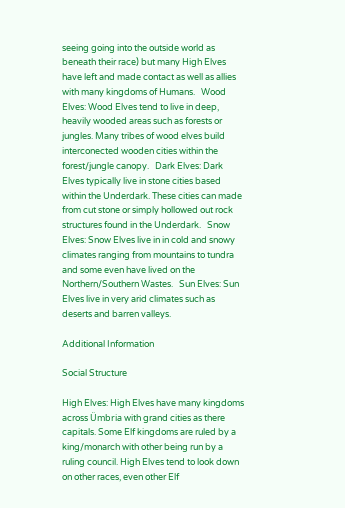seeing going into the outside world as beneath their race) but many High Elves have left and made contact as well as allies with many kingdoms of Humans.   Wood Elves: Wood Elves tend to live in deep, heavily wooded areas such as forests or jungles. Many tribes of wood elves build interconected wooden cities within the forest/jungle canopy.   Dark Elves: Dark Elves typically live in stone cities based within the Underdark. These cities can made from cut stone or simply hollowed out rock structures found in the Underdark.   Snow Elves: Snow Elves live in in cold and snowy climates ranging from mountains to tundra and some even have lived on the Northern/Southern Wastes.   Sun Elves: Sun Elves live in very arid climates such as deserts and barren valleys.

Additional Information

Social Structure

High Elves: High Elves have many kingdoms across Ümbria with grand cities as there capitals. Some Elf kingdoms are ruled by a king/monarch with other being run by a ruling council. High Elves tend to look down on other races, even other Elf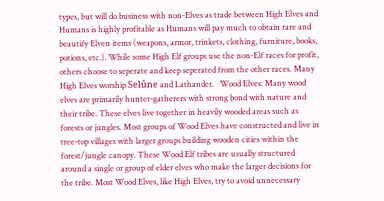types, but will do business with non-Elves as trade between High Elves and Humans is highly profitable as Humans will pay much to obtain rare and beautify Elven items (weapons, armor, trinkets, clothing, furniture, books, potions, etc.). While some High Elf groups use the non-Elf races for profit, others choose to seperate and keep seperated from the other races. Many High Elves worship Selûne and Lathander.   Wood Elves: Many wood elves are primarily hunter-gatherers with strong bond with nature and their tribe. These elves live together in heavily wooded areas such as forests or jungles. Most groups of Wood Elves have constructed and live in tree-top villages with larger groups building wooden cities within the forest/jungle canopy. These Wood Elf tribes are usually structured around a single or group of elder elves who make the larger decisions for the tribe. Most Wood Elves, like High Elves, try to avoid unnecessary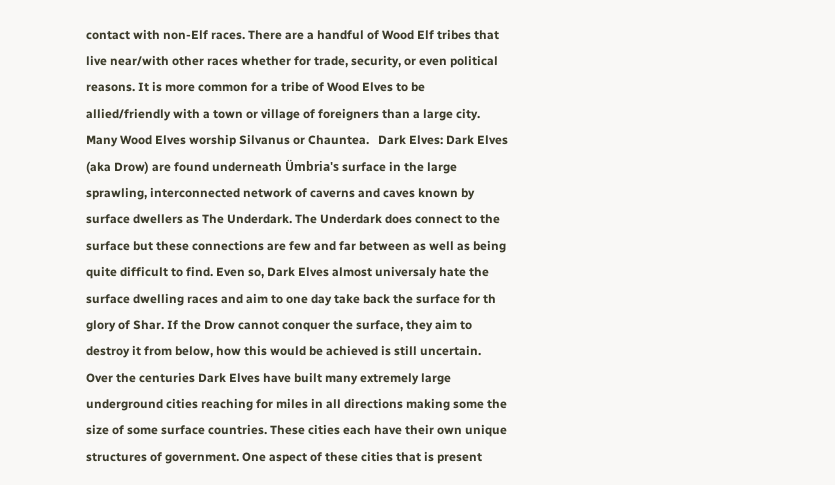contact with non-Elf races. There are a handful of Wood Elf tribes that live near/with other races whether for trade, security, or even political reasons. It is more common for a tribe of Wood Elves to be allied/friendly with a town or village of foreigners than a large city. Many Wood Elves worship Silvanus or Chauntea.   Dark Elves: Dark Elves (aka Drow) are found underneath Ümbria's surface in the large sprawling, interconnected network of caverns and caves known by surface dwellers as The Underdark. The Underdark does connect to the surface but these connections are few and far between as well as being quite difficult to find. Even so, Dark Elves almost universaly hate the surface dwelling races and aim to one day take back the surface for th glory of Shar. If the Drow cannot conquer the surface, they aim to destroy it from below, how this would be achieved is still uncertain. Over the centuries Dark Elves have built many extremely large underground cities reaching for miles in all directions making some the size of some surface countries. These cities each have their own unique structures of government. One aspect of these cities that is present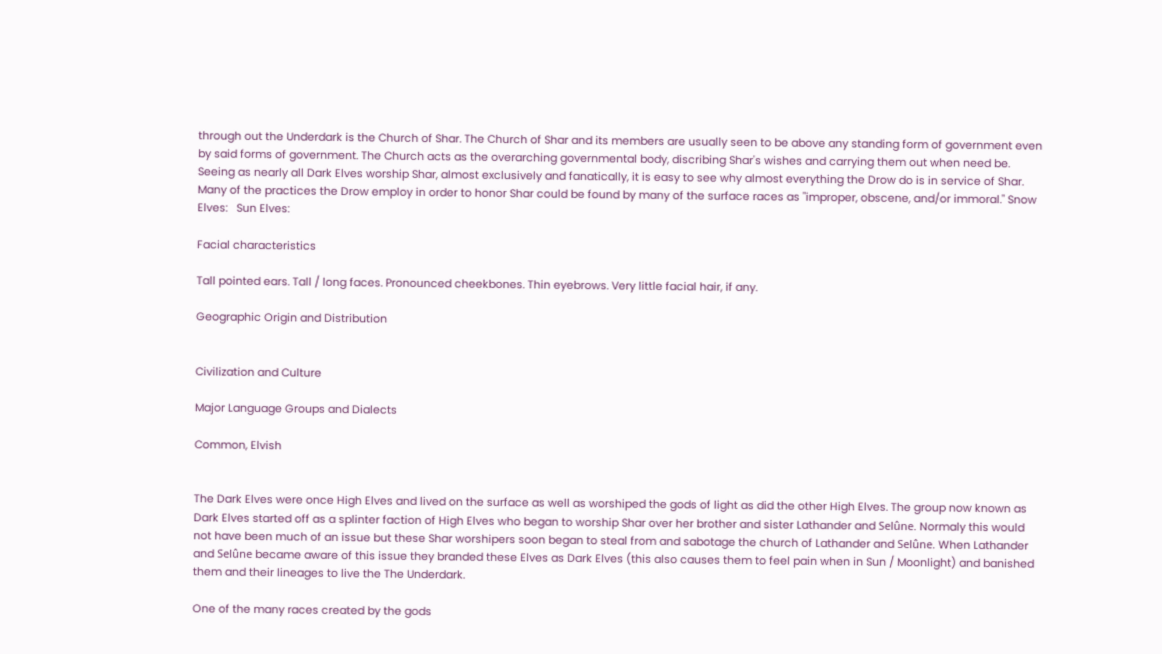through out the Underdark is the Church of Shar. The Church of Shar and its members are usually seen to be above any standing form of government even by said forms of government. The Church acts as the overarching governmental body, discribing Shar's wishes and carrying them out when need be. Seeing as nearly all Dark Elves worship Shar, almost exclusively and fanatically, it is easy to see why almost everything the Drow do is in service of Shar. Many of the practices the Drow employ in order to honor Shar could be found by many of the surface races as "improper, obscene, and/or immoral." Snow Elves:   Sun Elves:

Facial characteristics

Tall pointed ears. Tall / long faces. Pronounced cheekbones. Thin eyebrows. Very little facial hair, if any.

Geographic Origin and Distribution


Civilization and Culture

Major Language Groups and Dialects

Common, Elvish


The Dark Elves were once High Elves and lived on the surface as well as worshiped the gods of light as did the other High Elves. The group now known as Dark Elves started off as a splinter faction of High Elves who began to worship Shar over her brother and sister Lathander and Selûne. Normaly this would not have been much of an issue but these Shar worshipers soon began to steal from and sabotage the church of Lathander and Selûne. When Lathander and Selûne became aware of this issue they branded these Elves as Dark Elves (this also causes them to feel pain when in Sun / Moonlight) and banished them and their lineages to live the The Underdark.

One of the many races created by the gods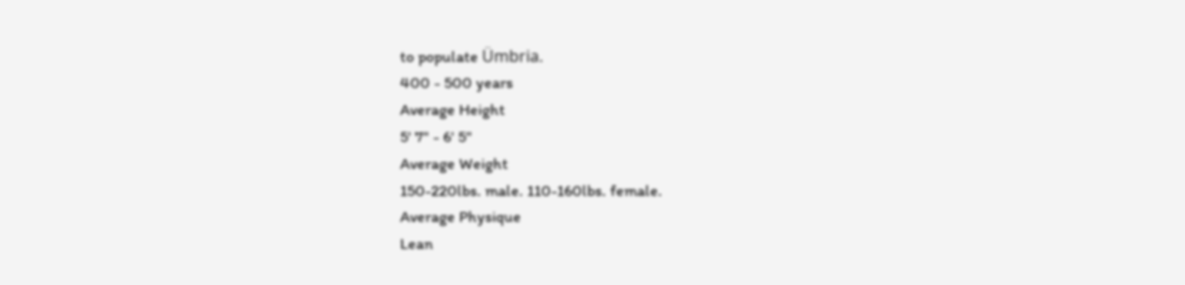to populate Ümbria.
400 - 500 years
Average Height
5' 7" - 6' 5"
Average Weight
150-220lbs. male. 110-160lbs. female.
Average Physique
Lean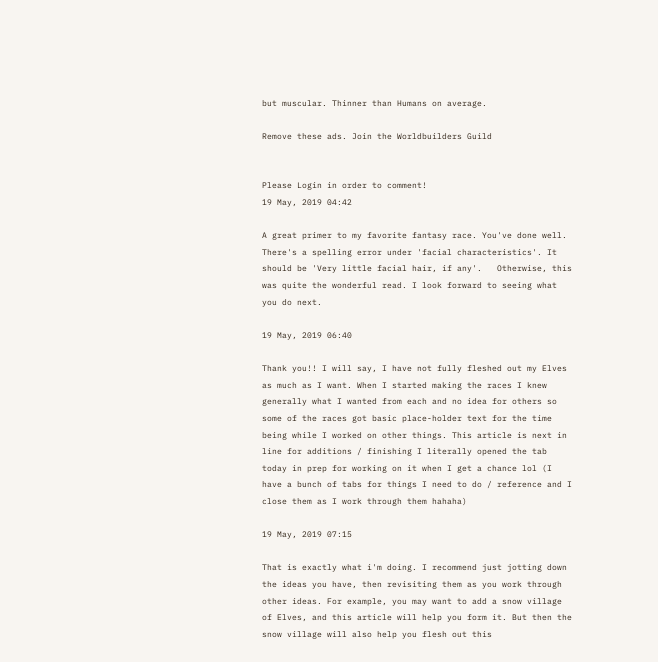but muscular. Thinner than Humans on average.

Remove these ads. Join the Worldbuilders Guild


Please Login in order to comment!
19 May, 2019 04:42

A great primer to my favorite fantasy race. You've done well. There's a spelling error under 'facial characteristics'. It should be 'Very little facial hair, if any'.   Otherwise, this was quite the wonderful read. I look forward to seeing what you do next.

19 May, 2019 06:40

Thank you!! I will say, I have not fully fleshed out my Elves as much as I want. When I started making the races I knew generally what I wanted from each and no idea for others so some of the races got basic place-holder text for the time being while I worked on other things. This article is next in line for additions / finishing I literally opened the tab today in prep for working on it when I get a chance lol (I have a bunch of tabs for things I need to do / reference and I close them as I work through them hahaha)

19 May, 2019 07:15

That is exactly what i'm doing. I recommend just jotting down the ideas you have, then revisiting them as you work through other ideas. For example, you may want to add a snow village of Elves, and this article will help you form it. But then the snow village will also help you flesh out this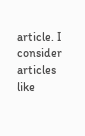article. I consider articles like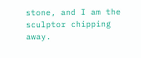stone, and I am the sculptor chipping away.